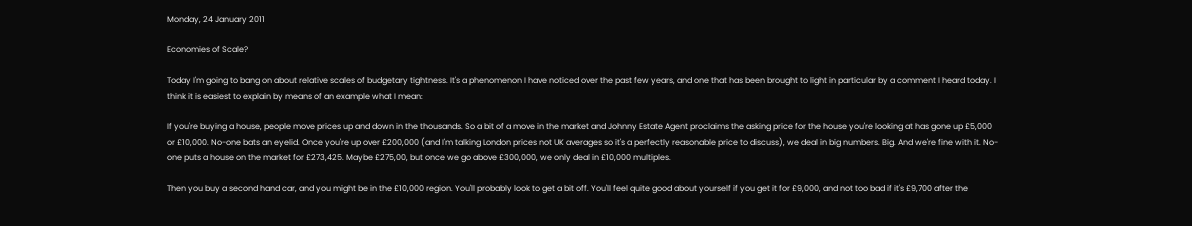Monday, 24 January 2011

Economies of Scale?

Today I'm going to bang on about relative scales of budgetary tightness. It's a phenomenon I have noticed over the past few years, and one that has been brought to light in particular by a comment I heard today. I think it is easiest to explain by means of an example what I mean:

If you're buying a house, people move prices up and down in the thousands. So a bit of a move in the market and Johnny Estate Agent proclaims the asking price for the house you're looking at has gone up £5,000 or £10,000. No-one bats an eyelid. Once you're up over £200,000 (and I'm talking London prices not UK averages so it's a perfectly reasonable price to discuss), we deal in big numbers. Big. And we're fine with it. No-one puts a house on the market for £273,425. Maybe £275,00, but once we go above £300,000, we only deal in £10,000 multiples.

Then you buy a second hand car, and you might be in the £10,000 region. You'll probably look to get a bit off. You'll feel quite good about yourself if you get it for £9,000, and not too bad if it's £9,700 after the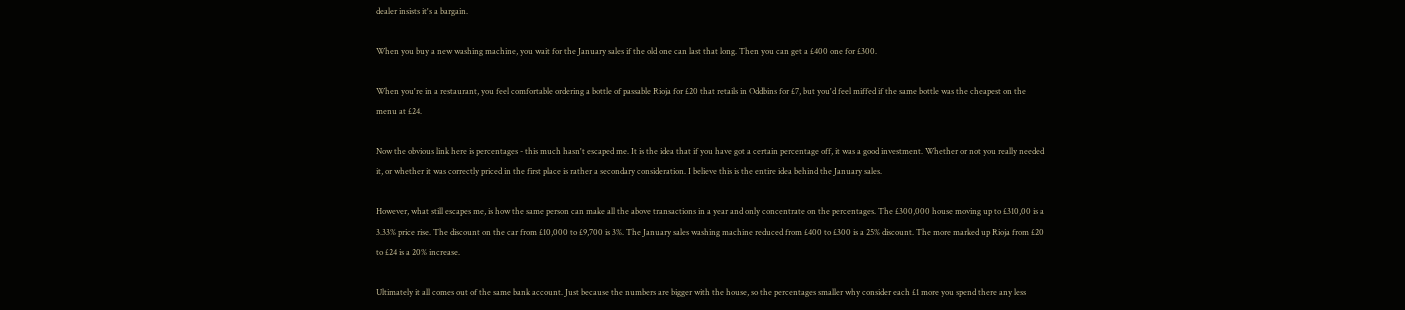dealer insists it's a bargain.

When you buy a new washing machine, you wait for the January sales if the old one can last that long. Then you can get a £400 one for £300.

When you're in a restaurant, you feel comfortable ordering a bottle of passable Rioja for £20 that retails in Oddbins for £7, but you'd feel miffed if the same bottle was the cheapest on the menu at £24.

Now the obvious link here is percentages - this much hasn't escaped me. It is the idea that if you have got a certain percentage off, it was a good investment. Whether or not you really needed it, or whether it was correctly priced in the first place is rather a secondary consideration. I believe this is the entire idea behind the January sales.

However, what still escapes me, is how the same person can make all the above transactions in a year and only concentrate on the percentages. The £300,000 house moving up to £310,00 is a 3.33% price rise. The discount on the car from £10,000 to £9,700 is 3%. The January sales washing machine reduced from £400 to £300 is a 25% discount. The more marked up Rioja from £20 to £24 is a 20% increase.

Ultimately it all comes out of the same bank account. Just because the numbers are bigger with the house, so the percentages smaller why consider each £1 more you spend there any less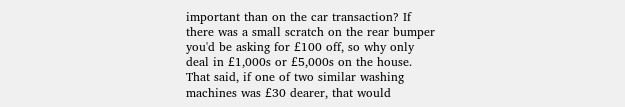important than on the car transaction? If there was a small scratch on the rear bumper you'd be asking for £100 off, so why only deal in £1,000s or £5,000s on the house. That said, if one of two similar washing machines was £30 dearer, that would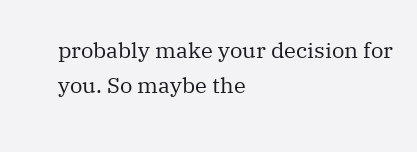probably make your decision for you. So maybe the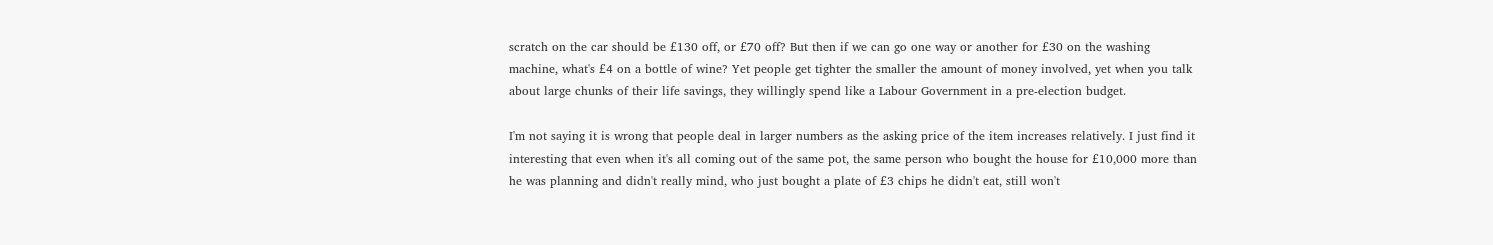scratch on the car should be £130 off, or £70 off? But then if we can go one way or another for £30 on the washing machine, what's £4 on a bottle of wine? Yet people get tighter the smaller the amount of money involved, yet when you talk about large chunks of their life savings, they willingly spend like a Labour Government in a pre-election budget.

I'm not saying it is wrong that people deal in larger numbers as the asking price of the item increases relatively. I just find it interesting that even when it's all coming out of the same pot, the same person who bought the house for £10,000 more than he was planning and didn't really mind, who just bought a plate of £3 chips he didn't eat, still won't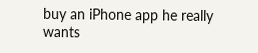buy an iPhone app he really wants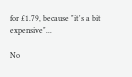for £1.79, because "it's a bit expensive"...

No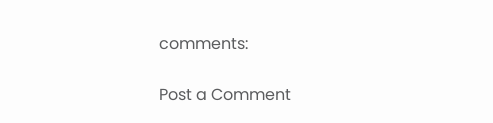comments:

Post a Comment